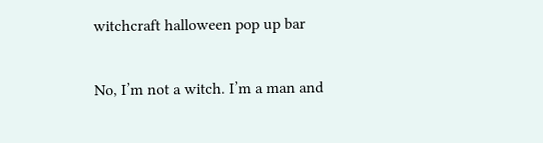witchcraft halloween pop up bar

No, I’m not a witch. I’m a man and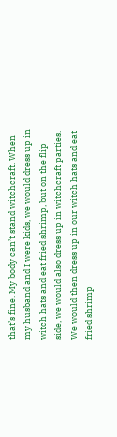that’s fine. My body can’t stand witchcraft. When my husband and I were kids, we would dress up in witch hats and eat fried shrimp, but on the flip side, we would also dress up in witchcraft parties. We would then dress up in our witch hats and eat fried shrimp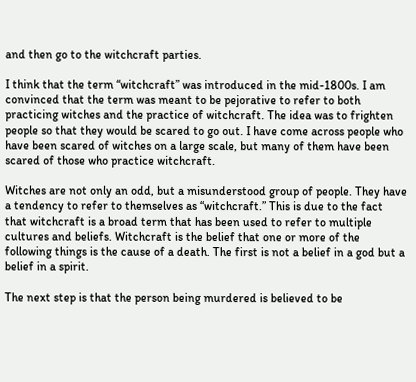and then go to the witchcraft parties.

I think that the term “witchcraft” was introduced in the mid-1800s. I am convinced that the term was meant to be pejorative to refer to both practicing witches and the practice of witchcraft. The idea was to frighten people so that they would be scared to go out. I have come across people who have been scared of witches on a large scale, but many of them have been scared of those who practice witchcraft.

Witches are not only an odd, but a misunderstood group of people. They have a tendency to refer to themselves as “witchcraft.” This is due to the fact that witchcraft is a broad term that has been used to refer to multiple cultures and beliefs. Witchcraft is the belief that one or more of the following things is the cause of a death. The first is not a belief in a god but a belief in a spirit.

The next step is that the person being murdered is believed to be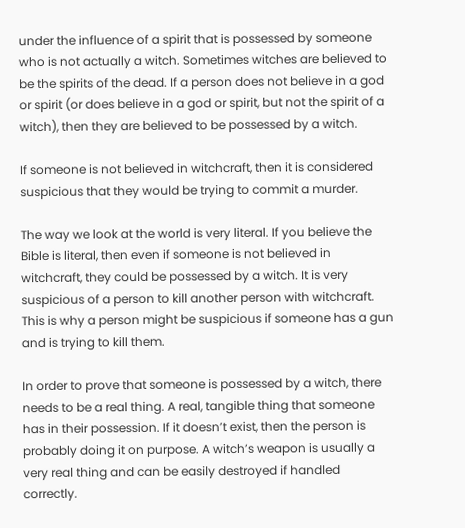under the influence of a spirit that is possessed by someone who is not actually a witch. Sometimes witches are believed to be the spirits of the dead. If a person does not believe in a god or spirit (or does believe in a god or spirit, but not the spirit of a witch), then they are believed to be possessed by a witch.

If someone is not believed in witchcraft, then it is considered suspicious that they would be trying to commit a murder.

The way we look at the world is very literal. If you believe the Bible is literal, then even if someone is not believed in witchcraft, they could be possessed by a witch. It is very suspicious of a person to kill another person with witchcraft. This is why a person might be suspicious if someone has a gun and is trying to kill them.

In order to prove that someone is possessed by a witch, there needs to be a real thing. A real, tangible thing that someone has in their possession. If it doesn’t exist, then the person is probably doing it on purpose. A witch’s weapon is usually a very real thing and can be easily destroyed if handled correctly.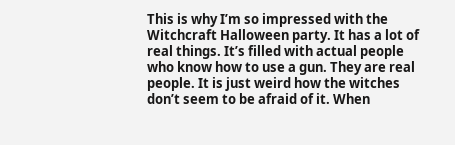This is why I’m so impressed with the Witchcraft Halloween party. It has a lot of real things. It’s filled with actual people who know how to use a gun. They are real people. It is just weird how the witches don’t seem to be afraid of it. When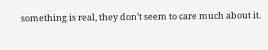something is real, they don’t seem to care much about it.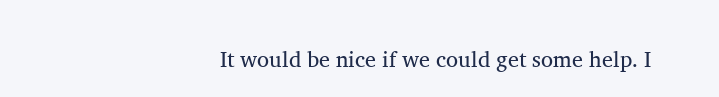It would be nice if we could get some help. I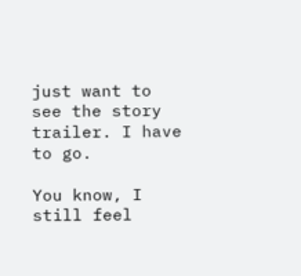just want to see the story trailer. I have to go.

You know, I still feel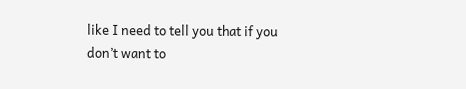like I need to tell you that if you don’t want to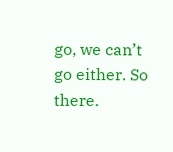go, we can’t go either. So there.